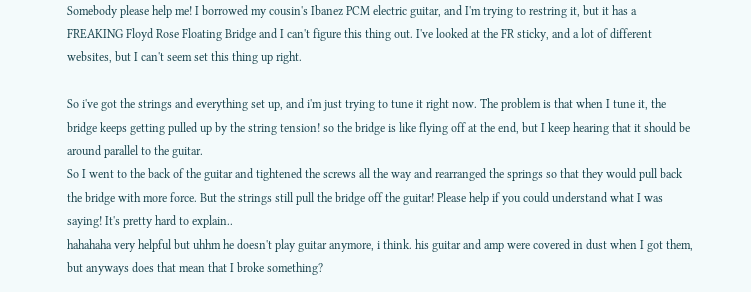Somebody please help me! I borrowed my cousin's Ibanez PCM electric guitar, and I'm trying to restring it, but it has a FREAKING Floyd Rose Floating Bridge and I can't figure this thing out. I've looked at the FR sticky, and a lot of different websites, but I can't seem set this thing up right.

So i've got the strings and everything set up, and i'm just trying to tune it right now. The problem is that when I tune it, the bridge keeps getting pulled up by the string tension! so the bridge is like flying off at the end, but I keep hearing that it should be around parallel to the guitar.
So I went to the back of the guitar and tightened the screws all the way and rearranged the springs so that they would pull back the bridge with more force. But the strings still pull the bridge off the guitar! Please help if you could understand what I was saying! It's pretty hard to explain..
hahahaha very helpful but uhhm he doesn't play guitar anymore, i think. his guitar and amp were covered in dust when I got them, but anyways does that mean that I broke something?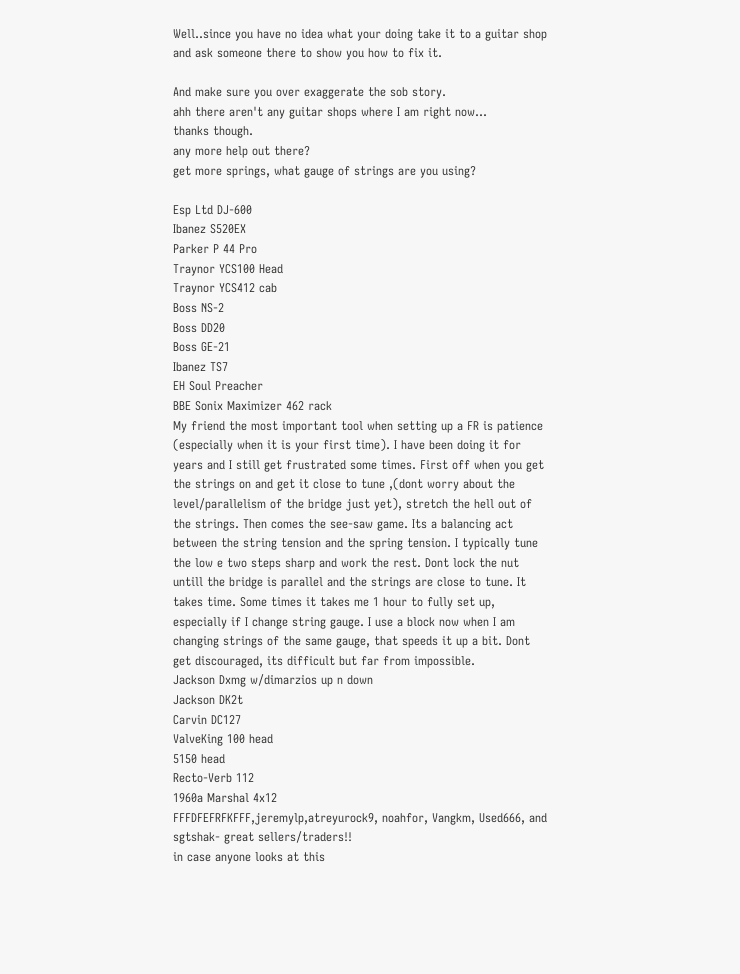Well..since you have no idea what your doing take it to a guitar shop and ask someone there to show you how to fix it.

And make sure you over exaggerate the sob story.
ahh there aren't any guitar shops where I am right now...
thanks though.
any more help out there?
get more springs, what gauge of strings are you using?

Esp Ltd DJ-600
Ibanez S520EX
Parker P 44 Pro
Traynor YCS100 Head
Traynor YCS412 cab
Boss NS-2
Boss DD20
Boss GE-21
Ibanez TS7
EH Soul Preacher
BBE Sonix Maximizer 462 rack
My friend the most important tool when setting up a FR is patience (especially when it is your first time). I have been doing it for years and I still get frustrated some times. First off when you get the strings on and get it close to tune ,(dont worry about the level/parallelism of the bridge just yet), stretch the hell out of the strings. Then comes the see-saw game. Its a balancing act between the string tension and the spring tension. I typically tune the low e two steps sharp and work the rest. Dont lock the nut untill the bridge is parallel and the strings are close to tune. It takes time. Some times it takes me 1 hour to fully set up, especially if I change string gauge. I use a block now when I am changing strings of the same gauge, that speeds it up a bit. Dont get discouraged, its difficult but far from impossible.
Jackson Dxmg w/dimarzios up n down
Jackson DK2t
Carvin DC127
ValveKing 100 head
5150 head
Recto-Verb 112
1960a Marshal 4x12
FFFDFEFRFKFFF,jeremylp,atreyurock9, noahfor, Vangkm, Used666, and sgtshak- great sellers/traders!!
in case anyone looks at this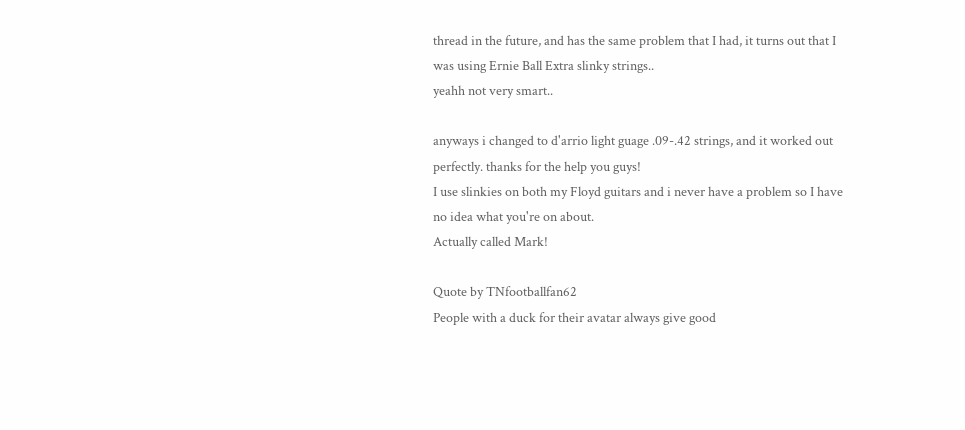thread in the future, and has the same problem that I had, it turns out that I was using Ernie Ball Extra slinky strings..
yeahh not very smart..

anyways i changed to d'arrio light guage .09-.42 strings, and it worked out perfectly. thanks for the help you guys!
I use slinkies on both my Floyd guitars and i never have a problem so I have no idea what you're on about.
Actually called Mark!

Quote by TNfootballfan62
People with a duck for their avatar always give good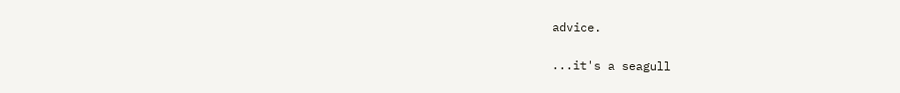advice.

...it's a seagull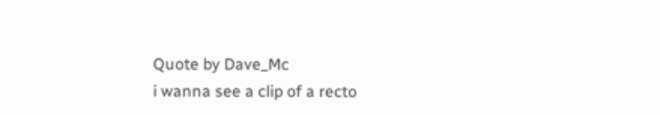Quote by Dave_Mc
i wanna see a clip of a recto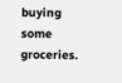buying some groceries.